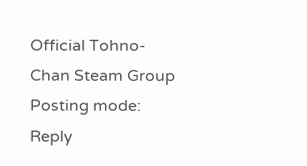Official Tohno-Chan Steam Group
Posting mode: Reply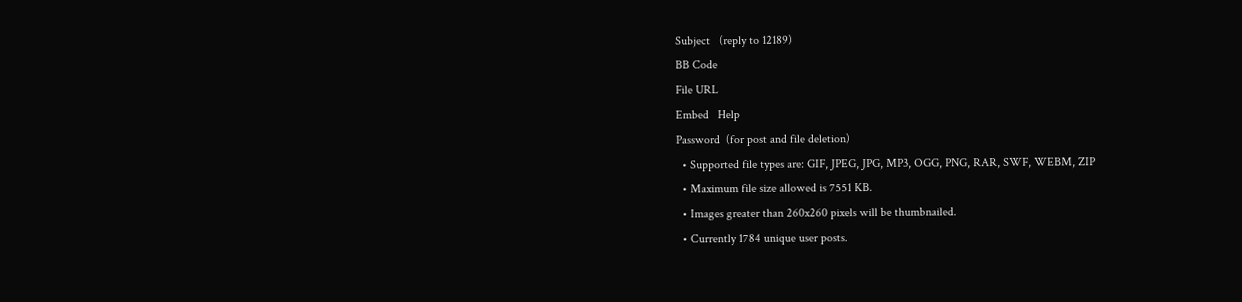Subject   (reply to 12189)
BB Code
File URL
Embed   Help
Password  (for post and file deletion)
  • Supported file types are: GIF, JPEG, JPG, MP3, OGG, PNG, RAR, SWF, WEBM, ZIP
  • Maximum file size allowed is 7551 KB.
  • Images greater than 260x260 pixels will be thumbnailed.
  • Currently 1784 unique user posts.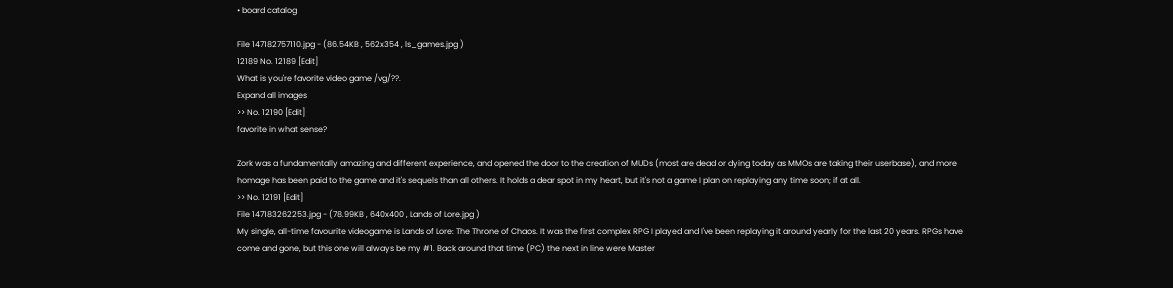• board catalog

File 147182757110.jpg - (86.54KB , 562x354 , ls_games.jpg )
12189 No. 12189 [Edit]
What is you're favorite video game /vg/??.
Expand all images
>> No. 12190 [Edit]
favorite in what sense?

Zork was a fundamentally amazing and different experience, and opened the door to the creation of MUDs (most are dead or dying today as MMOs are taking their userbase), and more homage has been paid to the game and it's sequels than all others. It holds a dear spot in my heart, but it's not a game I plan on replaying any time soon; if at all.
>> No. 12191 [Edit]
File 147183262253.jpg - (78.99KB , 640x400 , Lands of Lore.jpg )
My single, all-time favourite videogame is Lands of Lore: The Throne of Chaos. It was the first complex RPG I played and I've been replaying it around yearly for the last 20 years. RPGs have come and gone, but this one will always be my #1. Back around that time (PC) the next in line were Master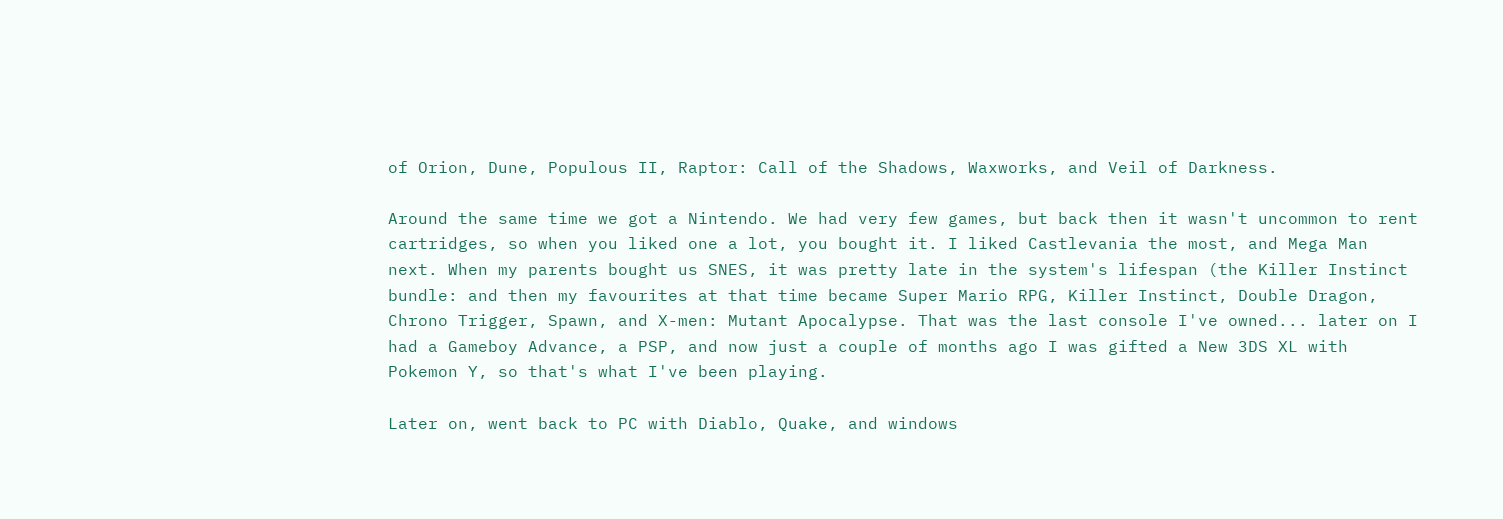of Orion, Dune, Populous II, Raptor: Call of the Shadows, Waxworks, and Veil of Darkness.

Around the same time we got a Nintendo. We had very few games, but back then it wasn't uncommon to rent cartridges, so when you liked one a lot, you bought it. I liked Castlevania the most, and Mega Man next. When my parents bought us SNES, it was pretty late in the system's lifespan (the Killer Instinct bundle: and then my favourites at that time became Super Mario RPG, Killer Instinct, Double Dragon, Chrono Trigger, Spawn, and X-men: Mutant Apocalypse. That was the last console I've owned... later on I had a Gameboy Advance, a PSP, and now just a couple of months ago I was gifted a New 3DS XL with Pokemon Y, so that's what I've been playing.

Later on, went back to PC with Diablo, Quake, and windows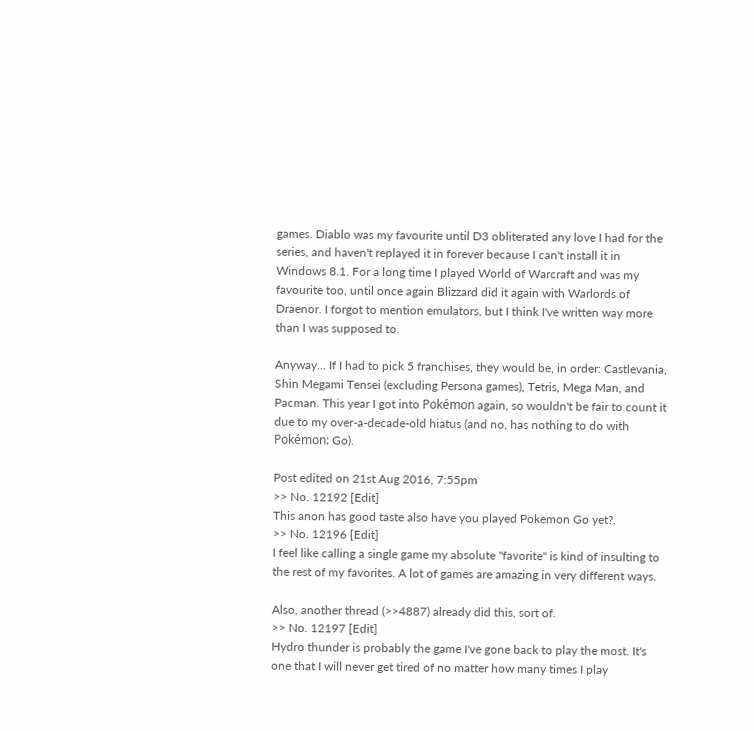games. Diablo was my favourite until D3 obliterated any love I had for the series, and haven't replayed it in forever because I can't install it in Windows 8.1. For a long time I played World of Warcraft and was my favourite too, until once again Blizzard did it again with Warlords of Draenor. I forgot to mention emulators, but I think I've written way more than I was supposed to.

Anyway... If I had to pick 5 franchises, they would be, in order: Castlevania, Shin Megami Tensei (excluding Persona games), Tetris, Mega Man, and Pacman. This year I got into Pokémon again, so wouldn't be fair to count it due to my over-a-decade-old hiatus (and no, has nothing to do with Pokémon: Go).

Post edited on 21st Aug 2016, 7:55pm
>> No. 12192 [Edit]
This anon has good taste also have you played Pokemon Go yet?.
>> No. 12196 [Edit]
I feel like calling a single game my absolute "favorite" is kind of insulting to the rest of my favorites. A lot of games are amazing in very different ways.

Also, another thread (>>4887) already did this, sort of.
>> No. 12197 [Edit]
Hydro thunder is probably the game I've gone back to play the most. It's one that I will never get tired of no matter how many times I play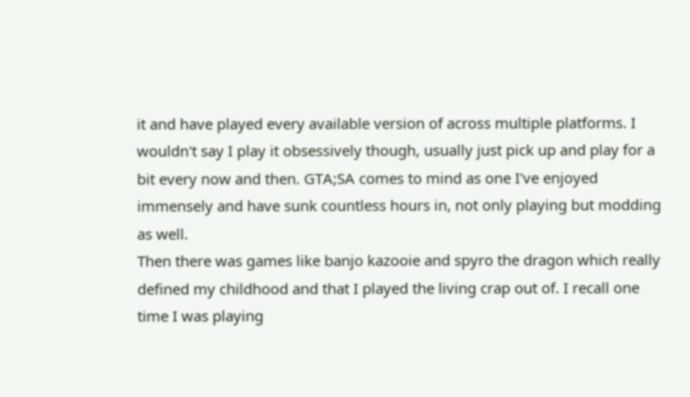it and have played every available version of across multiple platforms. I wouldn't say I play it obsessively though, usually just pick up and play for a bit every now and then. GTA;SA comes to mind as one I've enjoyed immensely and have sunk countless hours in, not only playing but modding as well.
Then there was games like banjo kazooie and spyro the dragon which really defined my childhood and that I played the living crap out of. I recall one time I was playing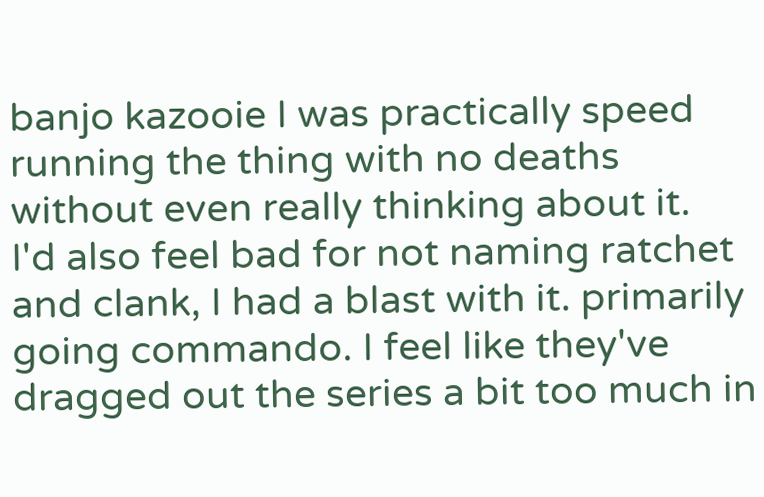banjo kazooie I was practically speed running the thing with no deaths without even really thinking about it.
I'd also feel bad for not naming ratchet and clank, I had a blast with it. primarily going commando. I feel like they've dragged out the series a bit too much in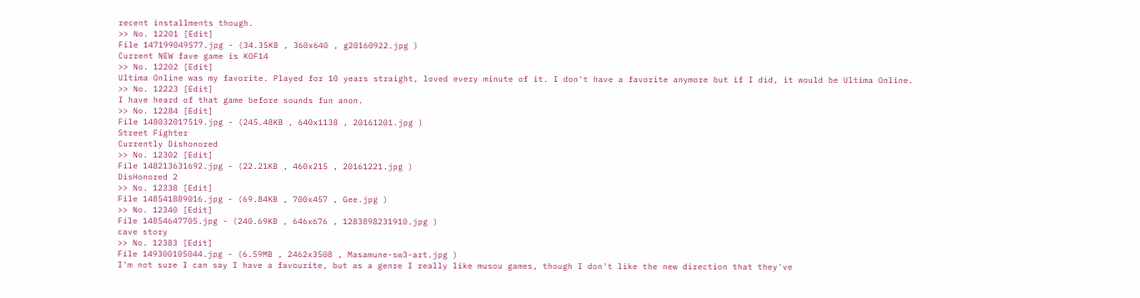recent installments though.
>> No. 12201 [Edit]
File 147199049577.jpg - (34.35KB , 360x640 , g20160922.jpg )
Current NEW fave game is KOF14
>> No. 12202 [Edit]
Ultima Online was my favorite. Played for 10 years straight, loved every minute of it. I don't have a favorite anymore but if I did, it would be Ultima Online.
>> No. 12223 [Edit]
I have heard of that game before sounds fun anon.
>> No. 12284 [Edit]
File 148032017519.jpg - (245.48KB , 640x1138 , 20161201.jpg )
Street Fighter
Currently Dishonored
>> No. 12302 [Edit]
File 148213631692.jpg - (22.21KB , 460x215 , 20161221.jpg )
DisHonored 2
>> No. 12338 [Edit]
File 148541889016.jpg - (69.84KB , 700x457 , Gee.jpg )
>> No. 12340 [Edit]
File 14854647705.jpg - (240.69KB , 646x676 , 1283898231910.jpg )
cave story
>> No. 12383 [Edit]
File 149300105044.jpg - (6.59MB , 2462x3508 , Masamune-sw3-art.jpg )
I'm not sure I can say I have a favourite, but as a genre I really like musou games, though I don't like the new direction that they've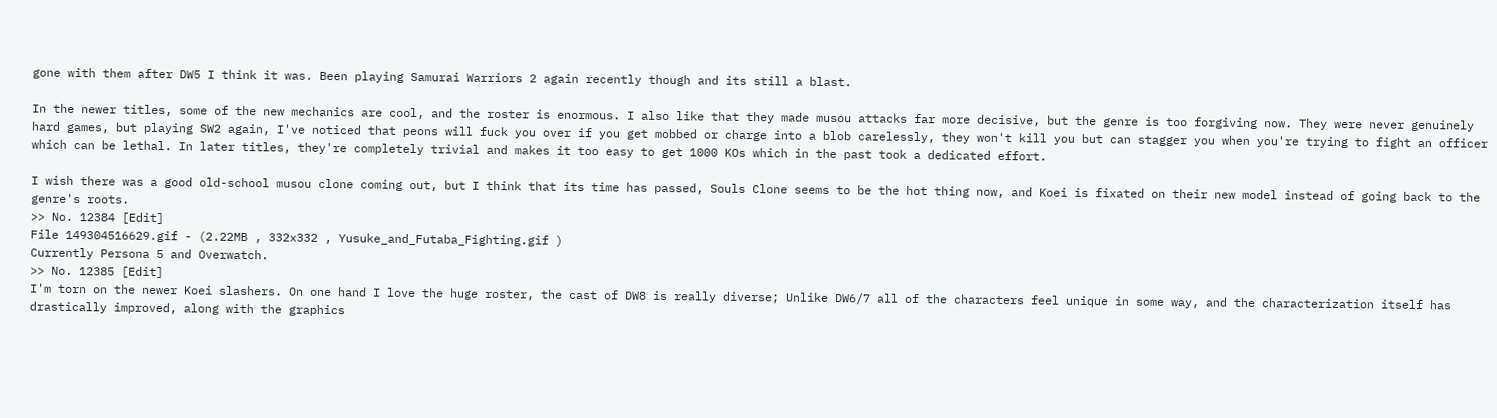gone with them after DW5 I think it was. Been playing Samurai Warriors 2 again recently though and its still a blast.

In the newer titles, some of the new mechanics are cool, and the roster is enormous. I also like that they made musou attacks far more decisive, but the genre is too forgiving now. They were never genuinely hard games, but playing SW2 again, I've noticed that peons will fuck you over if you get mobbed or charge into a blob carelessly, they won't kill you but can stagger you when you're trying to fight an officer which can be lethal. In later titles, they're completely trivial and makes it too easy to get 1000 KOs which in the past took a dedicated effort.

I wish there was a good old-school musou clone coming out, but I think that its time has passed, Souls Clone seems to be the hot thing now, and Koei is fixated on their new model instead of going back to the genre's roots.
>> No. 12384 [Edit]
File 149304516629.gif - (2.22MB , 332x332 , Yusuke_and_Futaba_Fighting.gif )
Currently Persona 5 and Overwatch.
>> No. 12385 [Edit]
I'm torn on the newer Koei slashers. On one hand I love the huge roster, the cast of DW8 is really diverse; Unlike DW6/7 all of the characters feel unique in some way, and the characterization itself has drastically improved, along with the graphics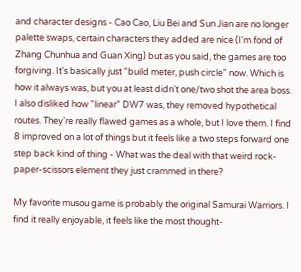and character designs - Cao Cao, Liu Bei and Sun Jian are no longer palette swaps, certain characters they added are nice (I'm fond of Zhang Chunhua and Guan Xing) but as you said, the games are too forgiving. It's basically just "build meter, push circle" now. Which is how it always was, but you at least didn't one/two shot the area boss. I also disliked how "linear" DW7 was, they removed hypothetical routes. They're really flawed games as a whole, but I love them. I find 8 improved on a lot of things but it feels like a two steps forward one step back kind of thing - What was the deal with that weird rock-paper-scissors element they just crammed in there?

My favorite musou game is probably the original Samurai Warriors. I find it really enjoyable, it feels like the most thought-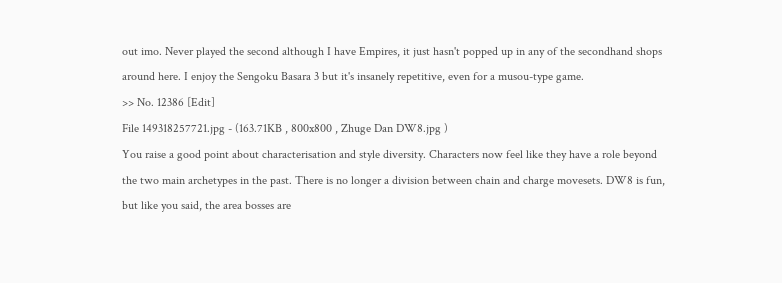out imo. Never played the second although I have Empires, it just hasn't popped up in any of the secondhand shops around here. I enjoy the Sengoku Basara 3 but it's insanely repetitive, even for a musou-type game.
>> No. 12386 [Edit]
File 149318257721.jpg - (163.71KB , 800x800 , Zhuge Dan DW8.jpg )
You raise a good point about characterisation and style diversity. Characters now feel like they have a role beyond the two main archetypes in the past. There is no longer a division between chain and charge movesets. DW8 is fun, but like you said, the area bosses are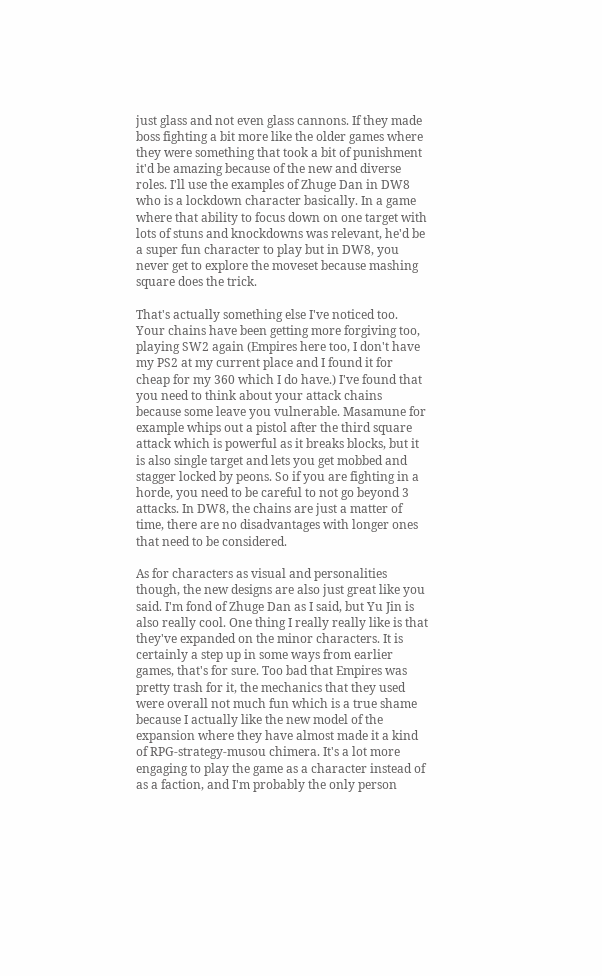just glass and not even glass cannons. If they made boss fighting a bit more like the older games where they were something that took a bit of punishment it'd be amazing because of the new and diverse roles. I'll use the examples of Zhuge Dan in DW8 who is a lockdown character basically. In a game where that ability to focus down on one target with lots of stuns and knockdowns was relevant, he'd be a super fun character to play but in DW8, you never get to explore the moveset because mashing square does the trick.

That's actually something else I've noticed too. Your chains have been getting more forgiving too, playing SW2 again (Empires here too, I don't have my PS2 at my current place and I found it for cheap for my 360 which I do have.) I've found that you need to think about your attack chains because some leave you vulnerable. Masamune for example whips out a pistol after the third square attack which is powerful as it breaks blocks, but it is also single target and lets you get mobbed and stagger locked by peons. So if you are fighting in a horde, you need to be careful to not go beyond 3 attacks. In DW8, the chains are just a matter of time, there are no disadvantages with longer ones that need to be considered.

As for characters as visual and personalities though, the new designs are also just great like you said. I'm fond of Zhuge Dan as I said, but Yu Jin is also really cool. One thing I really really like is that they've expanded on the minor characters. It is certainly a step up in some ways from earlier games, that's for sure. Too bad that Empires was pretty trash for it, the mechanics that they used were overall not much fun which is a true shame because I actually like the new model of the expansion where they have almost made it a kind of RPG-strategy-musou chimera. It's a lot more engaging to play the game as a character instead of as a faction, and I'm probably the only person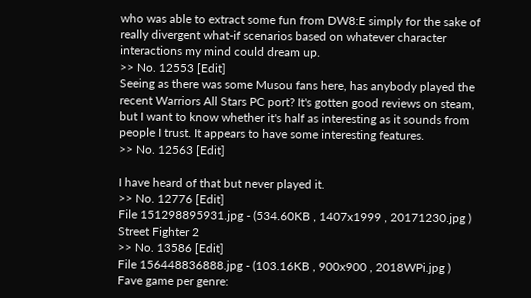who was able to extract some fun from DW8:E simply for the sake of really divergent what-if scenarios based on whatever character interactions my mind could dream up.
>> No. 12553 [Edit]
Seeing as there was some Musou fans here, has anybody played the recent Warriors All Stars PC port? It's gotten good reviews on steam, but I want to know whether it's half as interesting as it sounds from people I trust. It appears to have some interesting features.
>> No. 12563 [Edit]

I have heard of that but never played it.
>> No. 12776 [Edit]
File 151298895931.jpg - (534.60KB , 1407x1999 , 20171230.jpg )
Street Fighter 2
>> No. 13586 [Edit]
File 156448836888.jpg - (103.16KB , 900x900 , 2018WPi.jpg )
Fave game per genre: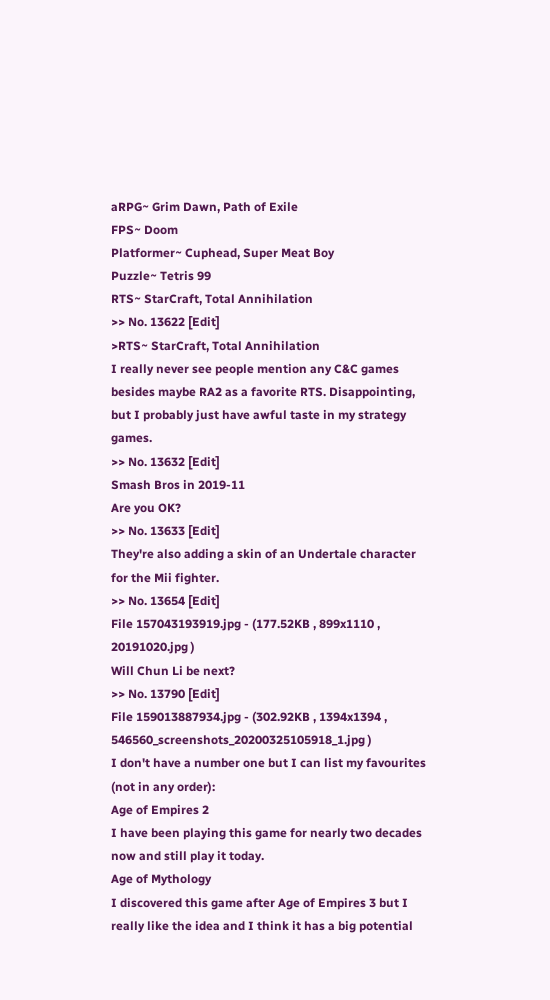aRPG~ Grim Dawn, Path of Exile
FPS~ Doom
Platformer~ Cuphead, Super Meat Boy
Puzzle~ Tetris 99
RTS~ StarCraft, Total Annihilation
>> No. 13622 [Edit]
>RTS~ StarCraft, Total Annihilation
I really never see people mention any C&C games besides maybe RA2 as a favorite RTS. Disappointing, but I probably just have awful taste in my strategy games.
>> No. 13632 [Edit]
Smash Bros in 2019-11
Are you OK?
>> No. 13633 [Edit]
They're also adding a skin of an Undertale character for the Mii fighter.
>> No. 13654 [Edit]
File 157043193919.jpg - (177.52KB , 899x1110 , 20191020.jpg )
Will Chun Li be next?
>> No. 13790 [Edit]
File 159013887934.jpg - (302.92KB , 1394x1394 , 546560_screenshots_20200325105918_1.jpg )
I don't have a number one but I can list my favourites (not in any order):
Age of Empires 2
I have been playing this game for nearly two decades now and still play it today.
Age of Mythology
I discovered this game after Age of Empires 3 but I really like the idea and I think it has a big potential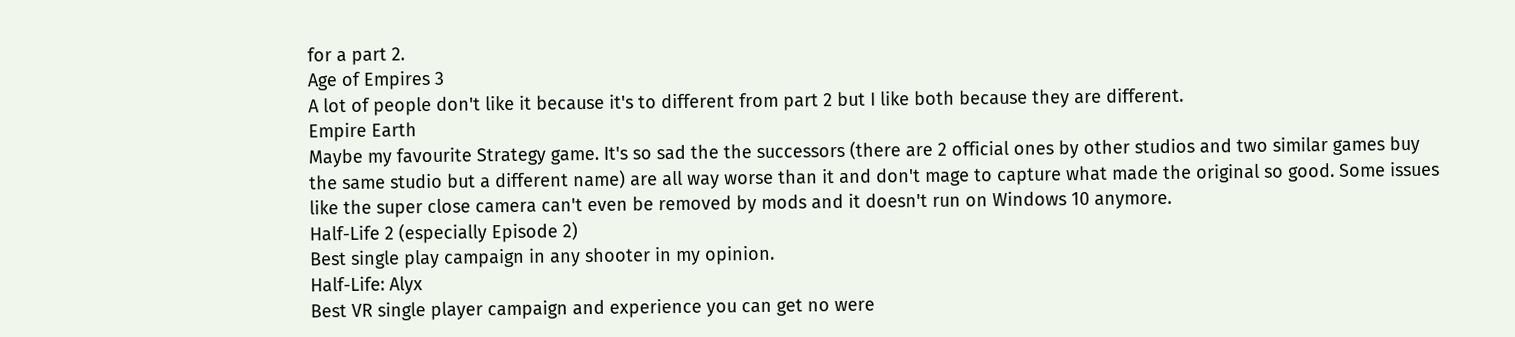for a part 2.
Age of Empires 3
A lot of people don't like it because it's to different from part 2 but I like both because they are different.
Empire Earth
Maybe my favourite Strategy game. It's so sad the the successors (there are 2 official ones by other studios and two similar games buy the same studio but a different name) are all way worse than it and don't mage to capture what made the original so good. Some issues like the super close camera can't even be removed by mods and it doesn't run on Windows 10 anymore.
Half-Life 2 (especially Episode 2)
Best single play campaign in any shooter in my opinion.
Half-Life: Alyx
Best VR single player campaign and experience you can get no were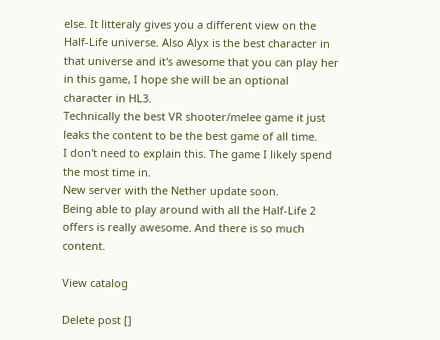else. It litteraly gives you a different view on the Half-Life universe. Also Alyx is the best character in that universe and it's awesome that you can play her in this game, I hope she will be an optional character in HL3.
Technically the best VR shooter/melee game it just leaks the content to be the best game of all time.
I don't need to explain this. The game I likely spend the most time in.
New server with the Nether update soon.
Being able to play around with all the Half-Life 2 offers is really awesome. And there is so much content.

View catalog

Delete post []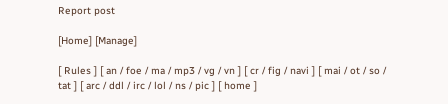Report post

[Home] [Manage]

[ Rules ] [ an / foe / ma / mp3 / vg / vn ] [ cr / fig / navi ] [ mai / ot / so / tat ] [ arc / ddl / irc / lol / ns / pic ] [ home ]